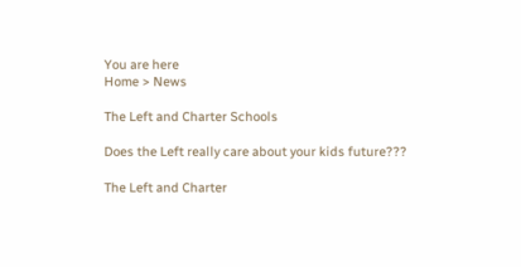You are here
Home > News

The Left and Charter Schools

Does the Left really care about your kids future???

The Left and Charter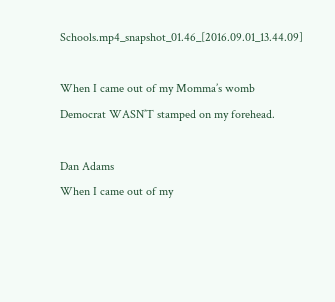Schools.mp4_snapshot_01.46_[2016.09.01_13.44.09]

When I came out of my Momma’s womb Democrat WASN’T stamped on my forehead.

Dan Adams
When I came out of my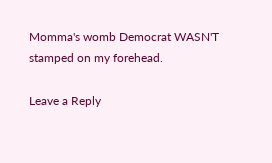Momma's womb Democrat WASN'T stamped on my forehead.

Leave a Reply